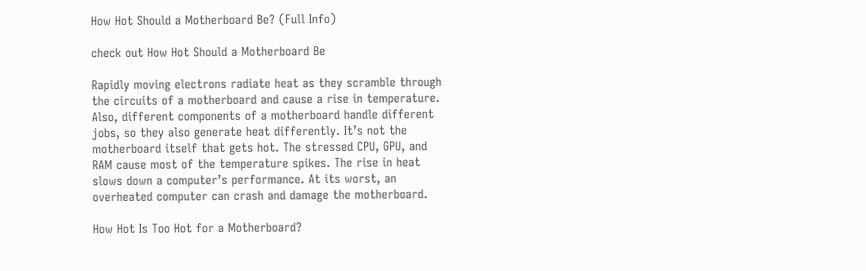How Hot Should a Motherboard Be? (Full Info)

check out How Hot Should a Motherboard Be

Rapidly moving electrons radiate heat as they scramble through the circuits of a motherboard and cause a rise in temperature. Also, different components of a motherboard handle different jobs, so they also generate heat differently. It’s not the motherboard itself that gets hot. The stressed CPU, GPU, and RAM cause most of the temperature spikes. The rise in heat slows down a computer’s performance. At its worst, an overheated computer can crash and damage the motherboard.

How Hot Is Too Hot for a Motherboard?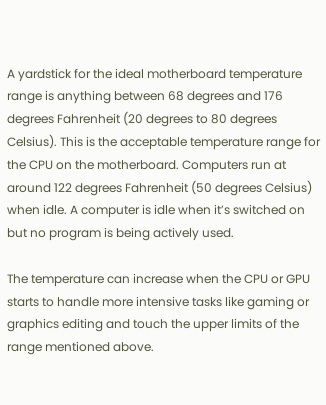A yardstick for the ideal motherboard temperature range is anything between 68 degrees and 176 degrees Fahrenheit (20 degrees to 80 degrees Celsius). This is the acceptable temperature range for the CPU on the motherboard. Computers run at around 122 degrees Fahrenheit (50 degrees Celsius) when idle. A computer is idle when it’s switched on but no program is being actively used.

The temperature can increase when the CPU or GPU starts to handle more intensive tasks like gaming or graphics editing and touch the upper limits of the range mentioned above.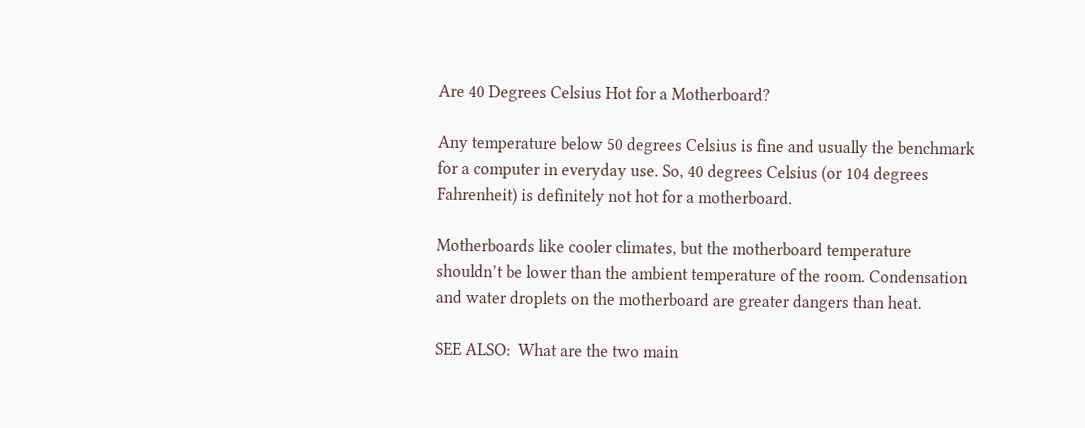Are 40 Degrees Celsius Hot for a Motherboard?

Any temperature below 50 degrees Celsius is fine and usually the benchmark for a computer in everyday use. So, 40 degrees Celsius (or 104 degrees Fahrenheit) is definitely not hot for a motherboard.

Motherboards like cooler climates, but the motherboard temperature shouldn’t be lower than the ambient temperature of the room. Condensation and water droplets on the motherboard are greater dangers than heat.

SEE ALSO:  What are the two main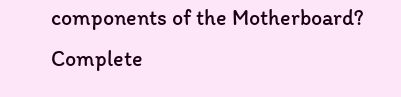components of the Motherboard? Complete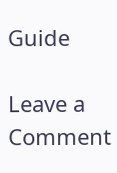Guide

Leave a Comment